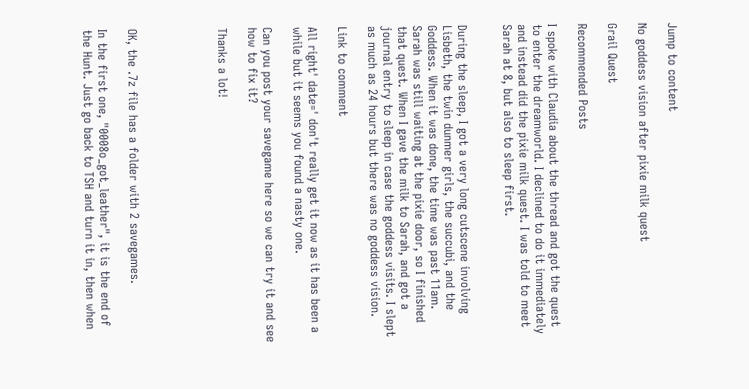Jump to content

No goddess vision after pixie milk quest

Grail Quest

Recommended Posts

I spoke with Claudia about the thread and got the quest to enter the dreamworld. I declined to do it immediately and instead did the pixie milk quest. I was told to meet Sarah at 8, but also to sleep first.


During the sleep, I got a very long cutscene involving Lisbeth, the twin dunmer girls, the succubi, and the Goddess. When it was done, the time was past 11am. Sarah was still waiting at the pixie door, so I finished that quest. When I gave the milk to Sarah, and got a journal entry to sleep in case the goddess visits. I slept as much as 24 hours but there was no goddess vision.

Link to comment

All right' date=' don't really get it now as it has been a while but it seems you found a nasty one.

Can you post your savegame here so we can try it and see how to fix it?

Thanks a lot!





OK, the .7z file has a folder with 2 savegames.

In the first one, "0008o_got_leather", it is the end of the Hunt. Just go back to TSH and turn it in, then when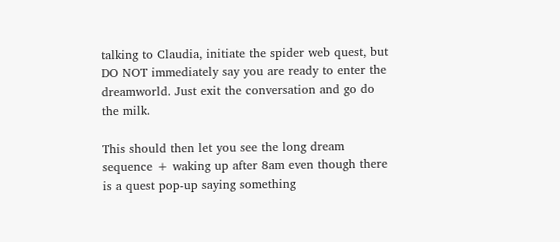talking to Claudia, initiate the spider web quest, but DO NOT immediately say you are ready to enter the dreamworld. Just exit the conversation and go do the milk.

This should then let you see the long dream sequence + waking up after 8am even though there is a quest pop-up saying something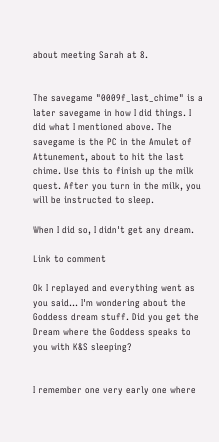about meeting Sarah at 8.


The savegame "0009f_last_chime" is a later savegame in how I did things. I did what I mentioned above. The savegame is the PC in the Amulet of Attunement, about to hit the last chime. Use this to finish up the milk quest. After you turn in the milk, you will be instructed to sleep.

When I did so, I didn't get any dream.

Link to comment

Ok I replayed and everything went as you said... I'm wondering about the Goddess dream stuff. Did you get the Dream where the Goddess speaks to you with K&S sleeping?


I remember one very early one where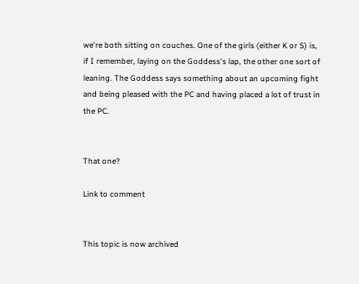we're both sitting on couches. One of the girls (either K or S) is, if I remember, laying on the Goddess's lap, the other one sort of leaning. The Goddess says something about an upcoming fight and being pleased with the PC and having placed a lot of trust in the PC.


That one?

Link to comment


This topic is now archived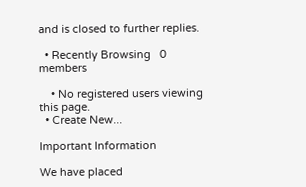and is closed to further replies.

  • Recently Browsing   0 members

    • No registered users viewing this page.
  • Create New...

Important Information

We have placed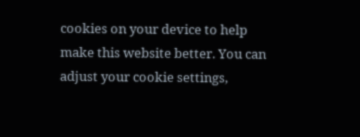cookies on your device to help make this website better. You can adjust your cookie settings,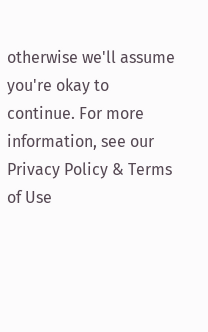otherwise we'll assume you're okay to continue. For more information, see our Privacy Policy & Terms of Use